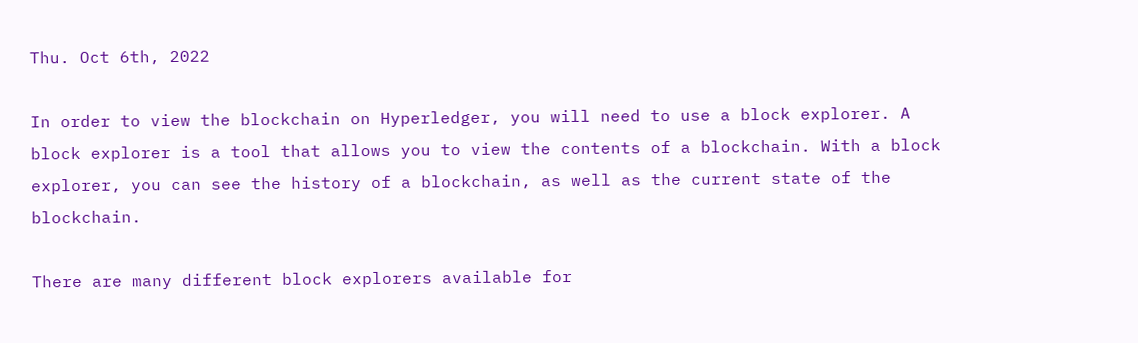Thu. Oct 6th, 2022

In order to view the blockchain on Hyperledger, you will need to use a block explorer. A block explorer is a tool that allows you to view the contents of a blockchain. With a block explorer, you can see the history of a blockchain, as well as the current state of the blockchain.

There are many different block explorers available for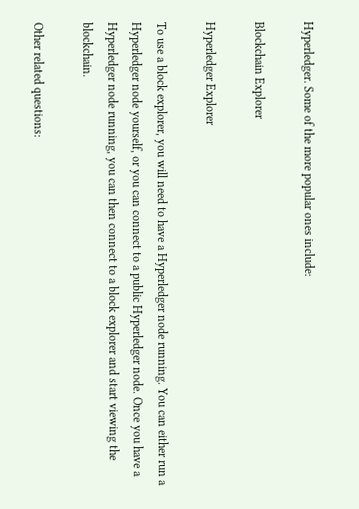Hyperledger. Some of the more popular ones include:

Blockchain Explorer

Hyperledger Explorer

To use a block explorer, you will need to have a Hyperledger node running. You can either run a Hyperledger node yourself, or you can connect to a public Hyperledger node. Once you have a Hyperledger node running, you can then connect to a block explorer and start viewing the blockchain.

Other related questions: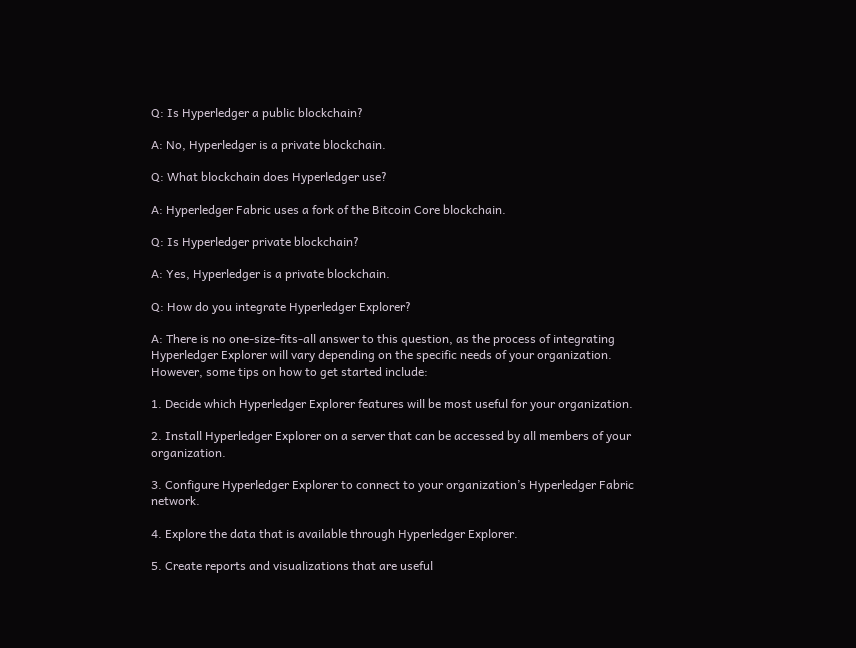Q: Is Hyperledger a public blockchain?

A: No, Hyperledger is a private blockchain.

Q: What blockchain does Hyperledger use?

A: Hyperledger Fabric uses a fork of the Bitcoin Core blockchain.

Q: Is Hyperledger private blockchain?

A: Yes, Hyperledger is a private blockchain.

Q: How do you integrate Hyperledger Explorer?

A: There is no one-size-fits-all answer to this question, as the process of integrating Hyperledger Explorer will vary depending on the specific needs of your organization. However, some tips on how to get started include:

1. Decide which Hyperledger Explorer features will be most useful for your organization.

2. Install Hyperledger Explorer on a server that can be accessed by all members of your organization.

3. Configure Hyperledger Explorer to connect to your organization’s Hyperledger Fabric network.

4. Explore the data that is available through Hyperledger Explorer.

5. Create reports and visualizations that are useful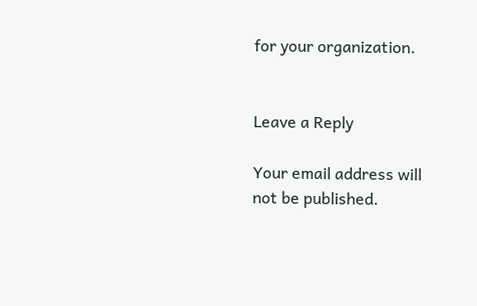for your organization.


Leave a Reply

Your email address will not be published.